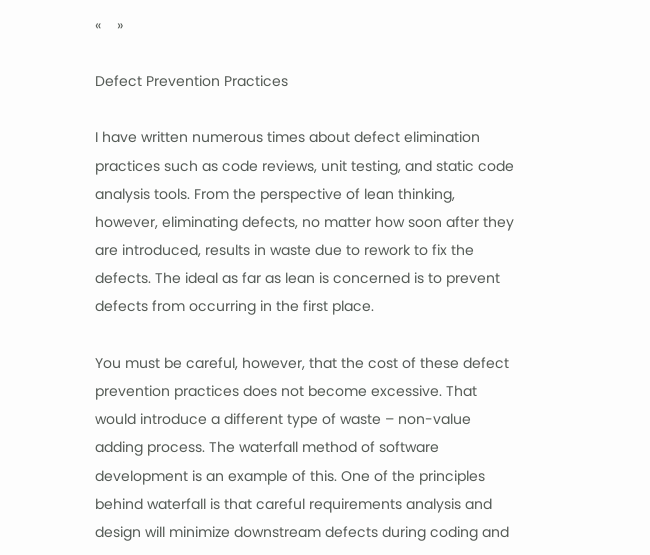«    »

Defect Prevention Practices

I have written numerous times about defect elimination practices such as code reviews, unit testing, and static code analysis tools. From the perspective of lean thinking, however, eliminating defects, no matter how soon after they are introduced, results in waste due to rework to fix the defects. The ideal as far as lean is concerned is to prevent defects from occurring in the first place.

You must be careful, however, that the cost of these defect prevention practices does not become excessive. That would introduce a different type of waste – non-value adding process. The waterfall method of software development is an example of this. One of the principles behind waterfall is that careful requirements analysis and design will minimize downstream defects during coding and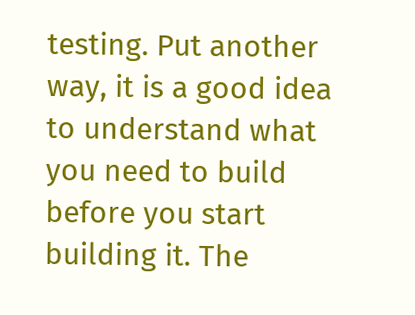testing. Put another way, it is a good idea to understand what you need to build before you start building it. The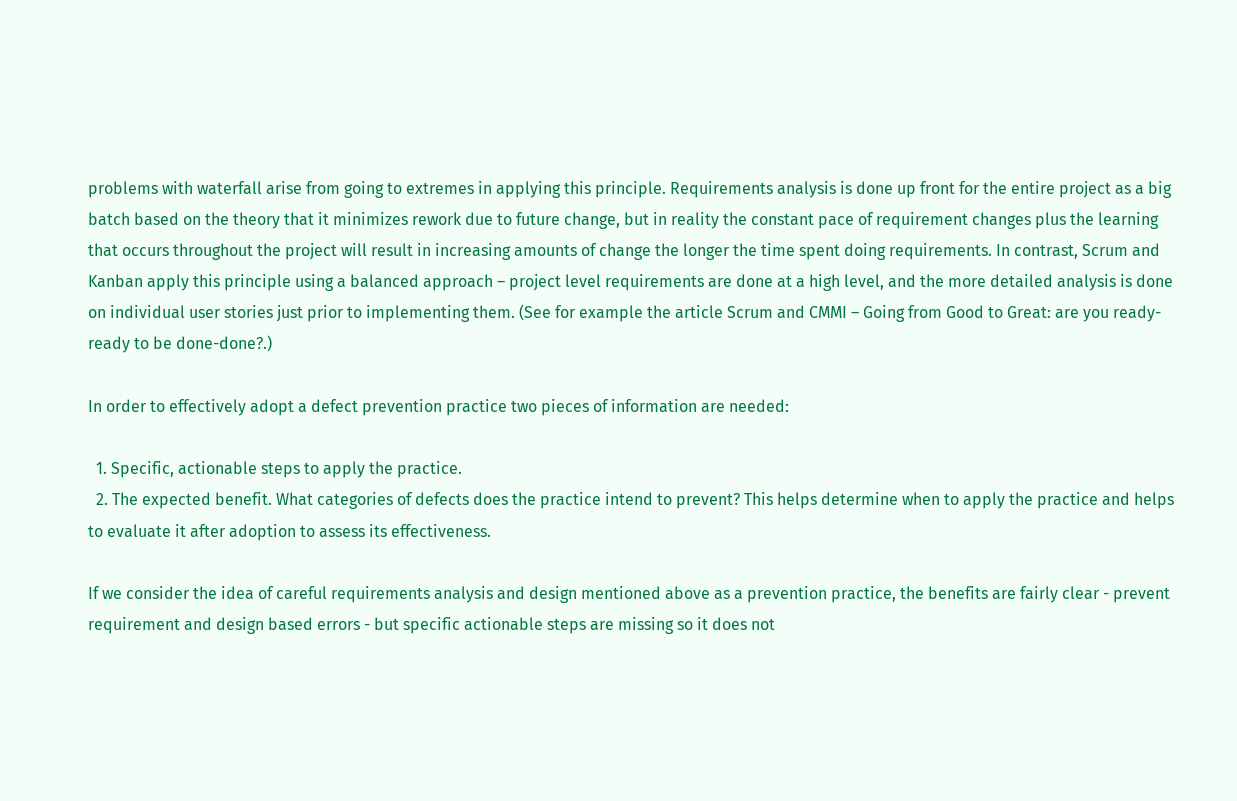problems with waterfall arise from going to extremes in applying this principle. Requirements analysis is done up front for the entire project as a big batch based on the theory that it minimizes rework due to future change, but in reality the constant pace of requirement changes plus the learning that occurs throughout the project will result in increasing amounts of change the longer the time spent doing requirements. In contrast, Scrum and Kanban apply this principle using a balanced approach – project level requirements are done at a high level, and the more detailed analysis is done on individual user stories just prior to implementing them. (See for example the article Scrum and CMMI – Going from Good to Great: are you ready-ready to be done-done?.)

In order to effectively adopt a defect prevention practice two pieces of information are needed:

  1. Specific, actionable steps to apply the practice.
  2. The expected benefit. What categories of defects does the practice intend to prevent? This helps determine when to apply the practice and helps to evaluate it after adoption to assess its effectiveness.

If we consider the idea of careful requirements analysis and design mentioned above as a prevention practice, the benefits are fairly clear - prevent requirement and design based errors - but specific actionable steps are missing so it does not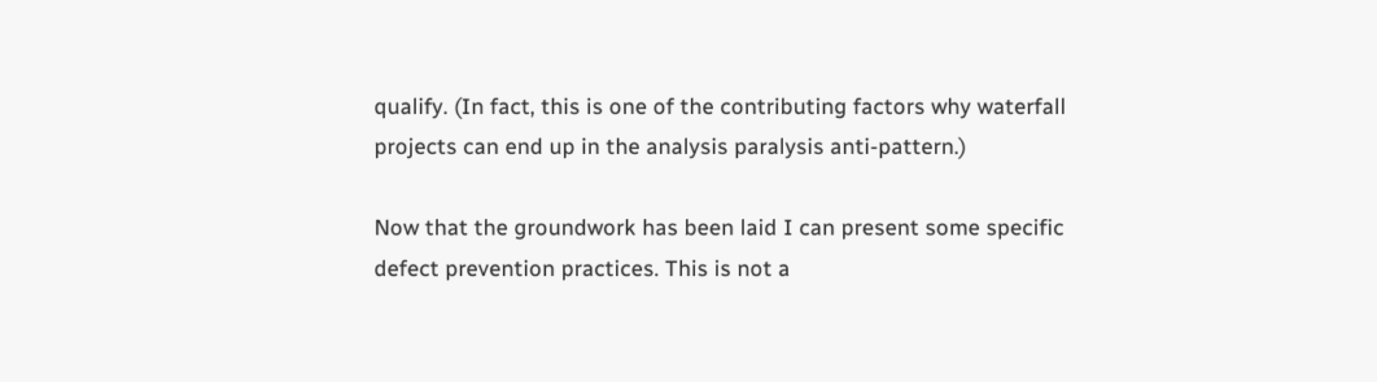qualify. (In fact, this is one of the contributing factors why waterfall projects can end up in the analysis paralysis anti-pattern.)

Now that the groundwork has been laid I can present some specific defect prevention practices. This is not a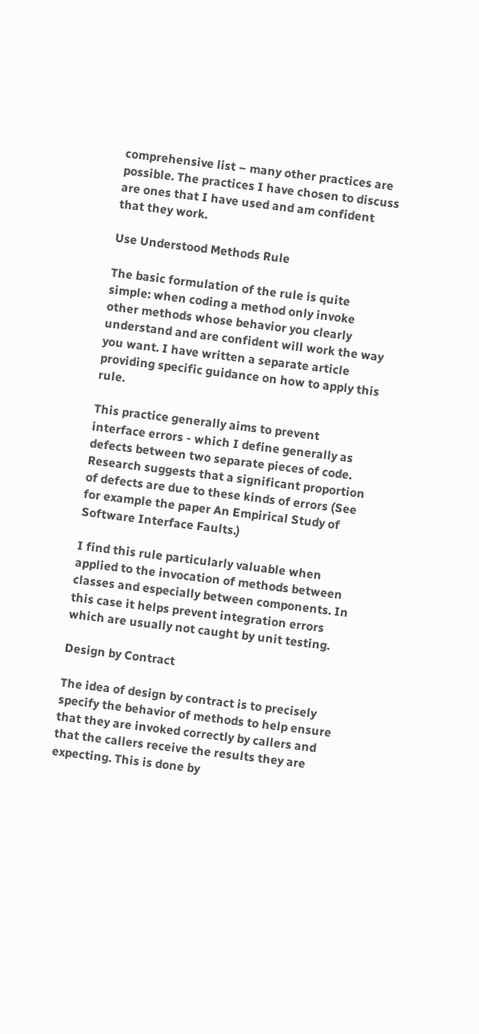comprehensive list – many other practices are possible. The practices I have chosen to discuss are ones that I have used and am confident that they work.

Use Understood Methods Rule

The basic formulation of the rule is quite simple: when coding a method only invoke other methods whose behavior you clearly understand and are confident will work the way you want. I have written a separate article providing specific guidance on how to apply this rule.

This practice generally aims to prevent interface errors - which I define generally as defects between two separate pieces of code. Research suggests that a significant proportion of defects are due to these kinds of errors (See for example the paper An Empirical Study of Software Interface Faults.)

I find this rule particularly valuable when applied to the invocation of methods between classes and especially between components. In this case it helps prevent integration errors which are usually not caught by unit testing.

Design by Contract

The idea of design by contract is to precisely specify the behavior of methods to help ensure that they are invoked correctly by callers and that the callers receive the results they are expecting. This is done by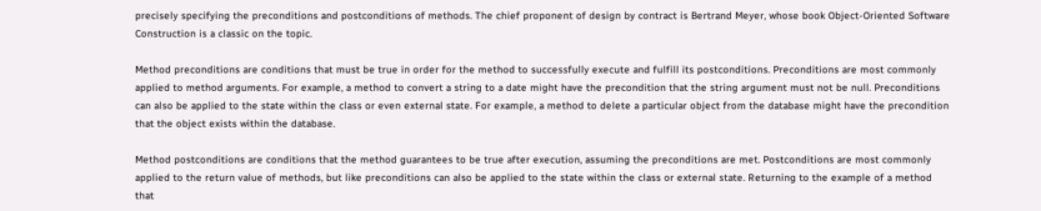precisely specifying the preconditions and postconditions of methods. The chief proponent of design by contract is Bertrand Meyer, whose book Object-Oriented Software Construction is a classic on the topic.

Method preconditions are conditions that must be true in order for the method to successfully execute and fulfill its postconditions. Preconditions are most commonly applied to method arguments. For example, a method to convert a string to a date might have the precondition that the string argument must not be null. Preconditions can also be applied to the state within the class or even external state. For example, a method to delete a particular object from the database might have the precondition that the object exists within the database.

Method postconditions are conditions that the method guarantees to be true after execution, assuming the preconditions are met. Postconditions are most commonly applied to the return value of methods, but like preconditions can also be applied to the state within the class or external state. Returning to the example of a method that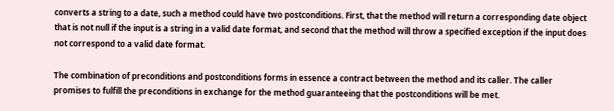converts a string to a date, such a method could have two postconditions. First, that the method will return a corresponding date object that is not null if the input is a string in a valid date format, and second that the method will throw a specified exception if the input does not correspond to a valid date format.

The combination of preconditions and postconditions forms in essence a contract between the method and its caller. The caller promises to fulfill the preconditions in exchange for the method guaranteeing that the postconditions will be met.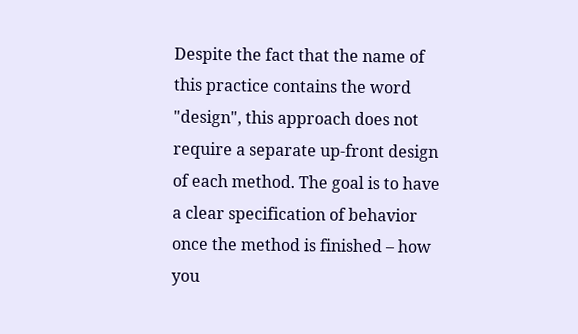Despite the fact that the name of this practice contains the word "design", this approach does not require a separate up-front design of each method. The goal is to have a clear specification of behavior once the method is finished – how you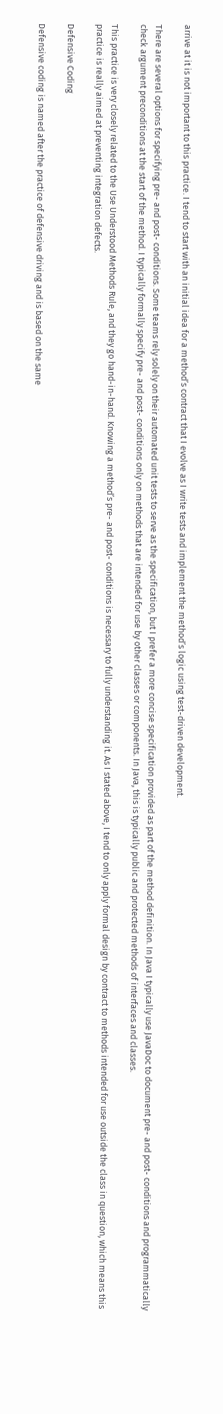arrive at it is not important to this practice. I tend to start with an initial idea for a method’s contract that I evolve as I write tests and implement the method’s logic using test-driven development.

There are several options for specifying pre- and post- conditions. Some teams rely solely on their automated unit tests to serve as the specification, but I prefer a more concise specification provided as part of the method definition. In Java I typically use JavaDoc to document pre- and post- conditions and programmatically check argument preconditions at the start of the method. I typically formally specify pre- and post- conditions only on methods that are intended for use by other classes or components. In Java, this is typically public and protected methods of interfaces and classes.

This practice is very closely related to the Use Understood Methods Rule, and they go hand-in-hand. Knowing a method’s pre- and post- conditions is necessary to fully understanding it. As I stated above, I tend to only apply formal design by contract to methods intended for use outside the class in question, which means this practice is really aimed at preventing integration defects.

Defensive Coding

Defensive coding is named after the practice of defensive driving and is based on the same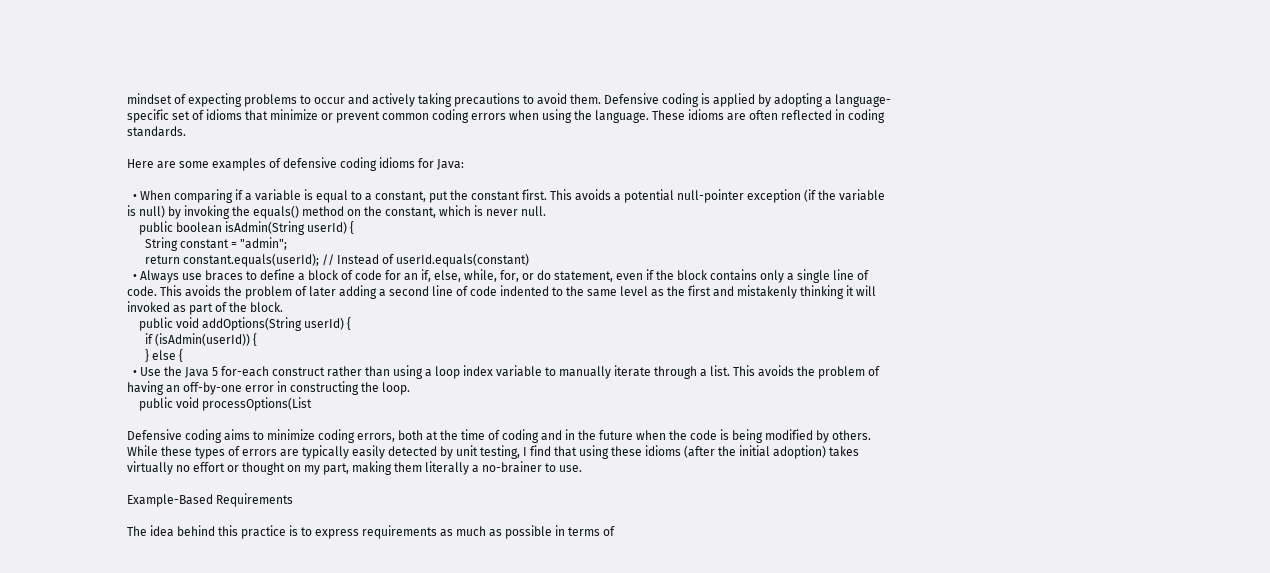mindset of expecting problems to occur and actively taking precautions to avoid them. Defensive coding is applied by adopting a language-specific set of idioms that minimize or prevent common coding errors when using the language. These idioms are often reflected in coding standards.

Here are some examples of defensive coding idioms for Java:

  • When comparing if a variable is equal to a constant, put the constant first. This avoids a potential null-pointer exception (if the variable is null) by invoking the equals() method on the constant, which is never null.
    public boolean isAdmin(String userId) {
      String constant = "admin";
      return constant.equals(userId); // Instead of userId.equals(constant)
  • Always use braces to define a block of code for an if, else, while, for, or do statement, even if the block contains only a single line of code. This avoids the problem of later adding a second line of code indented to the same level as the first and mistakenly thinking it will invoked as part of the block.
    public void addOptions(String userId) {
      if (isAdmin(userId)) {
      } else {
  • Use the Java 5 for-each construct rather than using a loop index variable to manually iterate through a list. This avoids the problem of having an off-by-one error in constructing the loop.
    public void processOptions(List

Defensive coding aims to minimize coding errors, both at the time of coding and in the future when the code is being modified by others. While these types of errors are typically easily detected by unit testing, I find that using these idioms (after the initial adoption) takes virtually no effort or thought on my part, making them literally a no-brainer to use.

Example-Based Requirements

The idea behind this practice is to express requirements as much as possible in terms of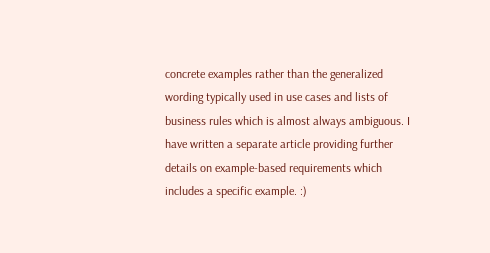concrete examples rather than the generalized wording typically used in use cases and lists of business rules which is almost always ambiguous. I have written a separate article providing further details on example-based requirements which includes a specific example. :)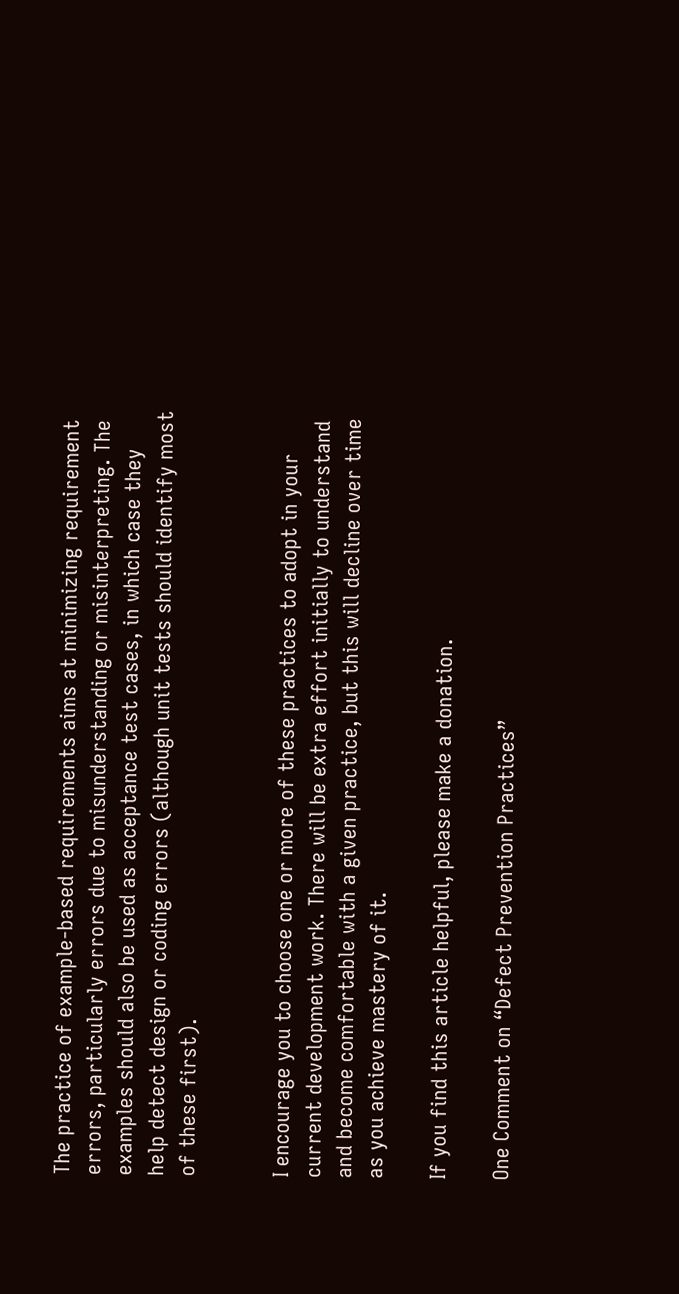The practice of example-based requirements aims at minimizing requirement errors, particularly errors due to misunderstanding or misinterpreting. The examples should also be used as acceptance test cases, in which case they help detect design or coding errors (although unit tests should identify most of these first).


I encourage you to choose one or more of these practices to adopt in your current development work. There will be extra effort initially to understand and become comfortable with a given practice, but this will decline over time as you achieve mastery of it.

If you find this article helpful, please make a donation.

One Comment on “Defect Prevention Practices”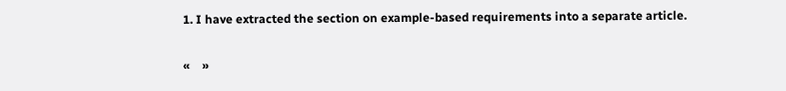1. I have extracted the section on example-based requirements into a separate article.

«    »